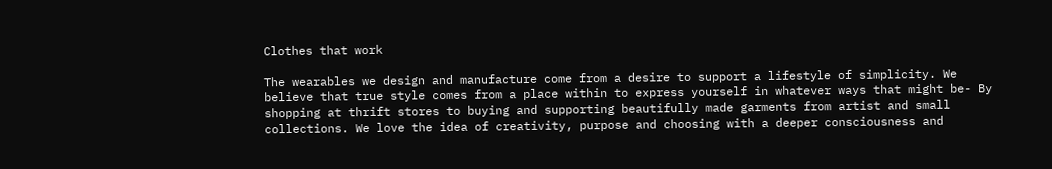Clothes that work

The wearables we design and manufacture come from a desire to support a lifestyle of simplicity. We believe that true style comes from a place within to express yourself in whatever ways that might be- By shopping at thrift stores to buying and supporting beautifully made garments from artist and small collections. We love the idea of creativity, purpose and choosing with a deeper consciousness and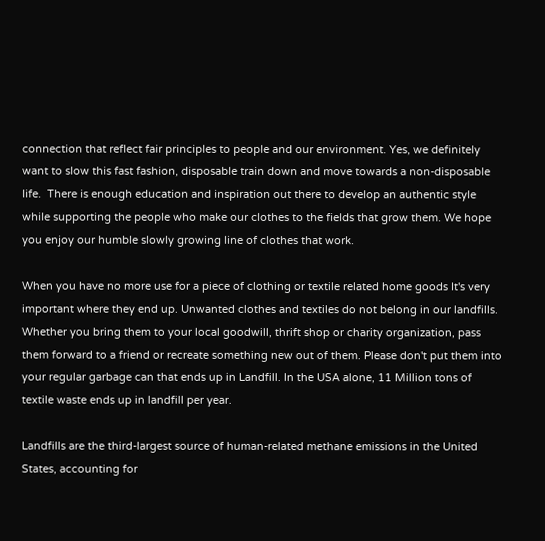connection that reflect fair principles to people and our environment. Yes, we definitely want to slow this fast fashion, disposable train down and move towards a non-disposable life.  There is enough education and inspiration out there to develop an authentic style while supporting the people who make our clothes to the fields that grow them. We hope you enjoy our humble slowly growing line of clothes that work.

When you have no more use for a piece of clothing or textile related home goods It's very important where they end up. Unwanted clothes and textiles do not belong in our landfills. Whether you bring them to your local goodwill, thrift shop or charity organization, pass them forward to a friend or recreate something new out of them. Please don't put them into your regular garbage can that ends up in Landfill. In the USA alone, 11 Million tons of textile waste ends up in landfill per year.

Landfills are the third-largest source of human-related methane emissions in the United States, accounting for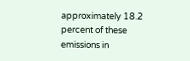approximately 18.2 percent of these emissions in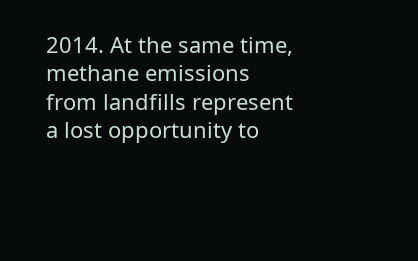2014. At the same time, methane emissions from landfills represent a lost opportunity to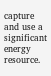capture and use a significant energy resource.